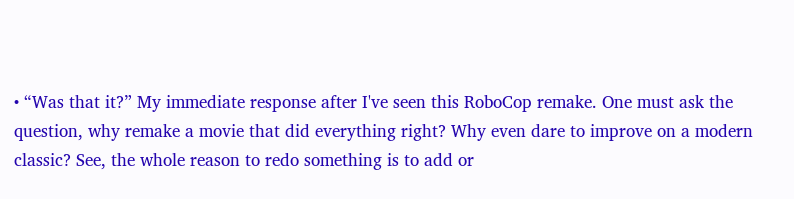• “Was that it?” My immediate response after I've seen this RoboCop remake. One must ask the question, why remake a movie that did everything right? Why even dare to improve on a modern classic? See, the whole reason to redo something is to add or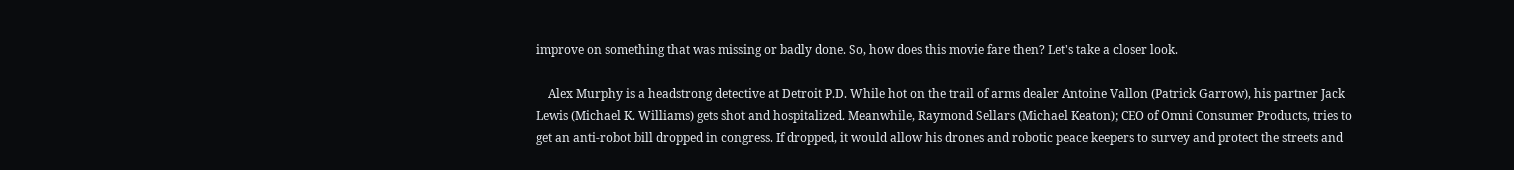improve on something that was missing or badly done. So, how does this movie fare then? Let's take a closer look.

    Alex Murphy is a headstrong detective at Detroit P.D. While hot on the trail of arms dealer Antoine Vallon (Patrick Garrow), his partner Jack Lewis (Michael K. Williams) gets shot and hospitalized. Meanwhile, Raymond Sellars (Michael Keaton); CEO of Omni Consumer Products, tries to get an anti-robot bill dropped in congress. If dropped, it would allow his drones and robotic peace keepers to survey and protect the streets and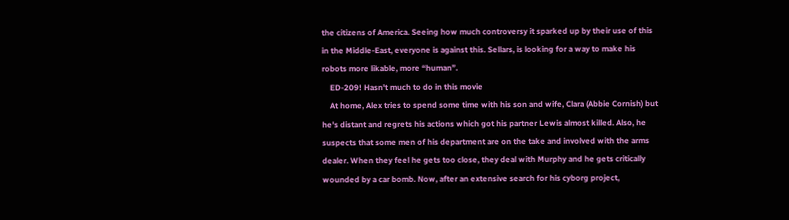the citizens of America. Seeing how much controversy it sparked up by their use of this in the Middle-East, everyone is against this. Sellars, is looking for a way to make his robots more likable, more “human”.
    ED-209! Hasn't much to do in this movie
    At home, Alex tries to spend some time with his son and wife, Clara (Abbie Cornish) but he's distant and regrets his actions which got his partner Lewis almost killed. Also, he suspects that some men of his department are on the take and involved with the arms dealer. When they feel he gets too close, they deal with Murphy and he gets critically wounded by a car bomb. Now, after an extensive search for his cyborg project,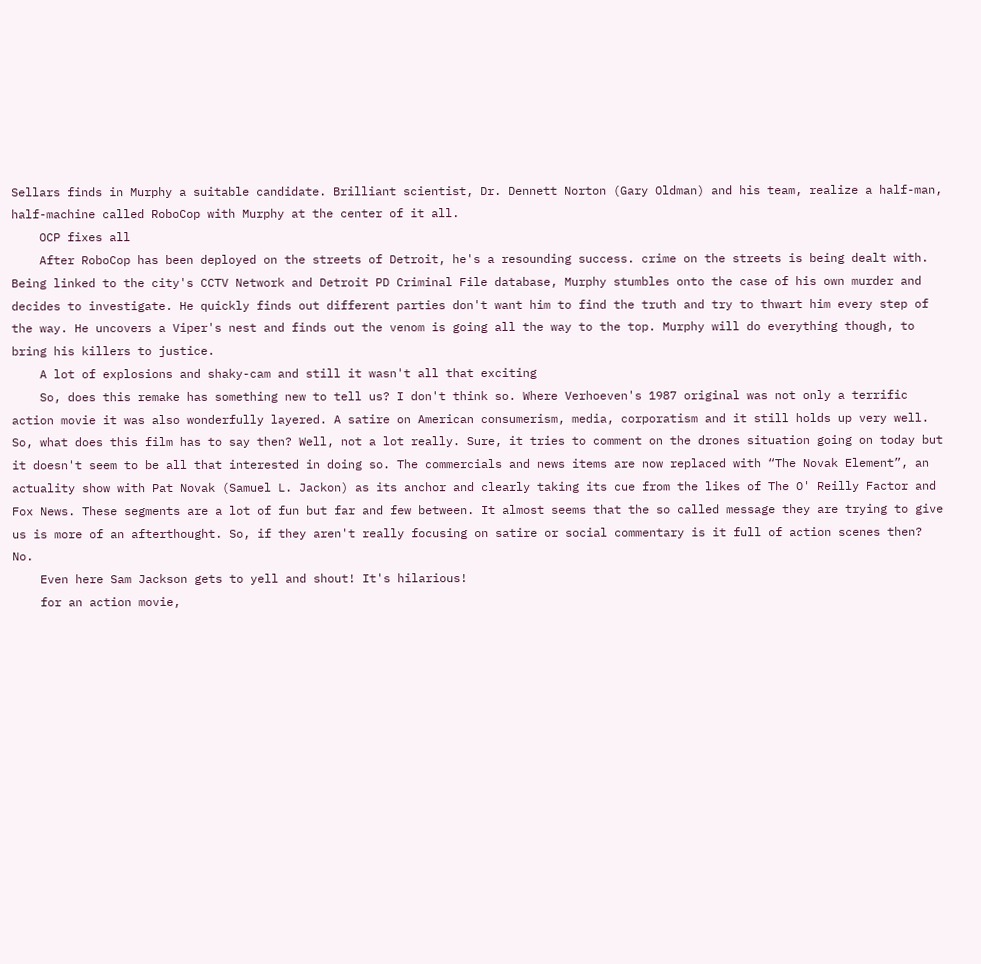Sellars finds in Murphy a suitable candidate. Brilliant scientist, Dr. Dennett Norton (Gary Oldman) and his team, realize a half-man, half-machine called RoboCop with Murphy at the center of it all.
    OCP fixes all
    After RoboCop has been deployed on the streets of Detroit, he's a resounding success. crime on the streets is being dealt with. Being linked to the city's CCTV Network and Detroit PD Criminal File database, Murphy stumbles onto the case of his own murder and decides to investigate. He quickly finds out different parties don't want him to find the truth and try to thwart him every step of the way. He uncovers a Viper's nest and finds out the venom is going all the way to the top. Murphy will do everything though, to bring his killers to justice.
    A lot of explosions and shaky-cam and still it wasn't all that exciting
    So, does this remake has something new to tell us? I don't think so. Where Verhoeven's 1987 original was not only a terrific action movie it was also wonderfully layered. A satire on American consumerism, media, corporatism and it still holds up very well. So, what does this film has to say then? Well, not a lot really. Sure, it tries to comment on the drones situation going on today but it doesn't seem to be all that interested in doing so. The commercials and news items are now replaced with “The Novak Element”, an actuality show with Pat Novak (Samuel L. Jackon) as its anchor and clearly taking its cue from the likes of The O' Reilly Factor and Fox News. These segments are a lot of fun but far and few between. It almost seems that the so called message they are trying to give us is more of an afterthought. So, if they aren't really focusing on satire or social commentary is it full of action scenes then? No.
    Even here Sam Jackson gets to yell and shout! It's hilarious!
    for an action movie,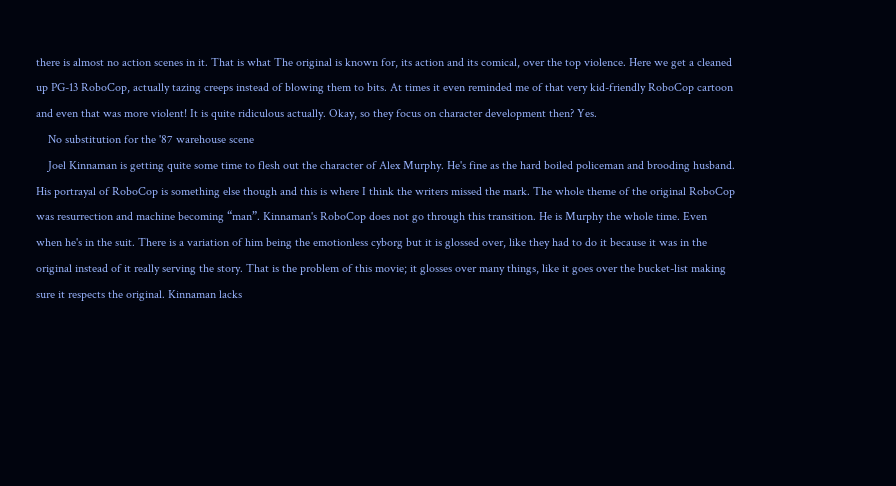there is almost no action scenes in it. That is what The original is known for, its action and its comical, over the top violence. Here we get a cleaned up PG-13 RoboCop, actually tazing creeps instead of blowing them to bits. At times it even reminded me of that very kid-friendly RoboCop cartoon and even that was more violent! It is quite ridiculous actually. Okay, so they focus on character development then? Yes.
    No substitution for the '87 warehouse scene
    Joel Kinnaman is getting quite some time to flesh out the character of Alex Murphy. He's fine as the hard boiled policeman and brooding husband. His portrayal of RoboCop is something else though and this is where I think the writers missed the mark. The whole theme of the original RoboCop was resurrection and machine becoming “man”. Kinnaman's RoboCop does not go through this transition. He is Murphy the whole time. Even when he's in the suit. There is a variation of him being the emotionless cyborg but it is glossed over, like they had to do it because it was in the original instead of it really serving the story. That is the problem of this movie; it glosses over many things, like it goes over the bucket-list making sure it respects the original. Kinnaman lacks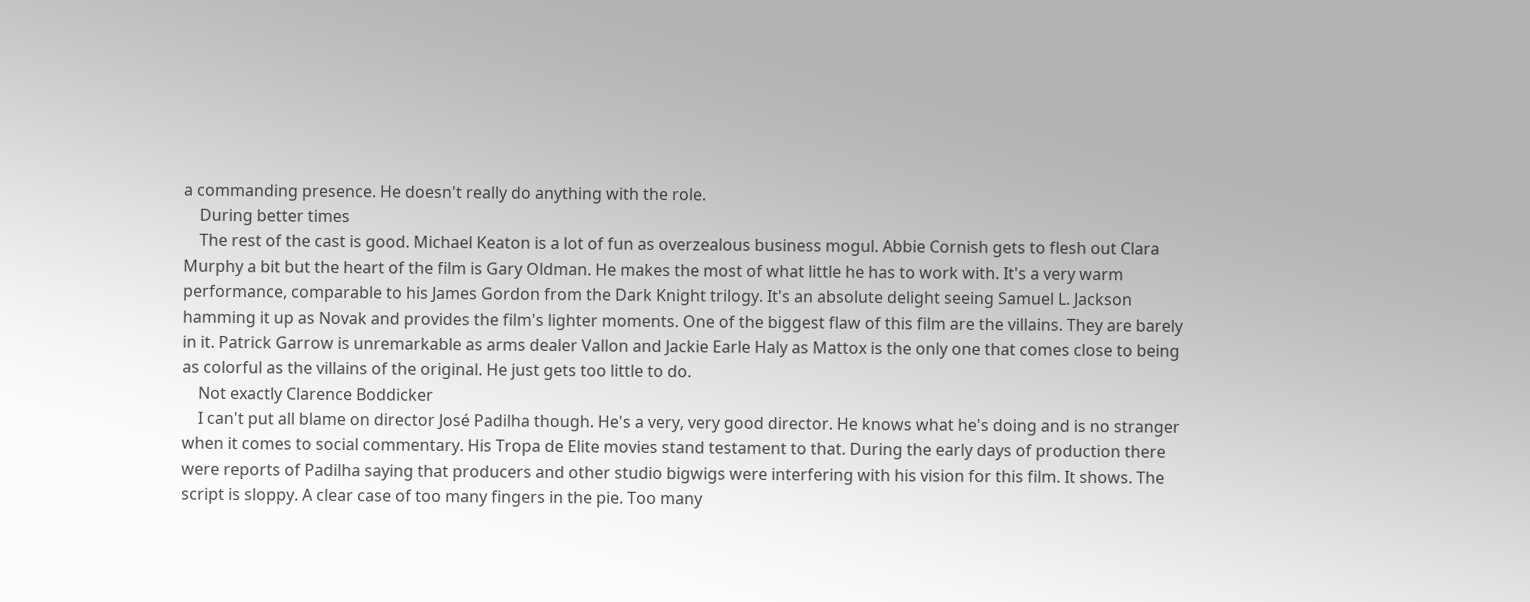a commanding presence. He doesn't really do anything with the role.
    During better times
    The rest of the cast is good. Michael Keaton is a lot of fun as overzealous business mogul. Abbie Cornish gets to flesh out Clara Murphy a bit but the heart of the film is Gary Oldman. He makes the most of what little he has to work with. It's a very warm performance, comparable to his James Gordon from the Dark Knight trilogy. It's an absolute delight seeing Samuel L. Jackson hamming it up as Novak and provides the film's lighter moments. One of the biggest flaw of this film are the villains. They are barely in it. Patrick Garrow is unremarkable as arms dealer Vallon and Jackie Earle Haly as Mattox is the only one that comes close to being as colorful as the villains of the original. He just gets too little to do.
    Not exactly Clarence Boddicker
    I can't put all blame on director José Padilha though. He's a very, very good director. He knows what he's doing and is no stranger when it comes to social commentary. His Tropa de Elite movies stand testament to that. During the early days of production there were reports of Padilha saying that producers and other studio bigwigs were interfering with his vision for this film. It shows. The script is sloppy. A clear case of too many fingers in the pie. Too many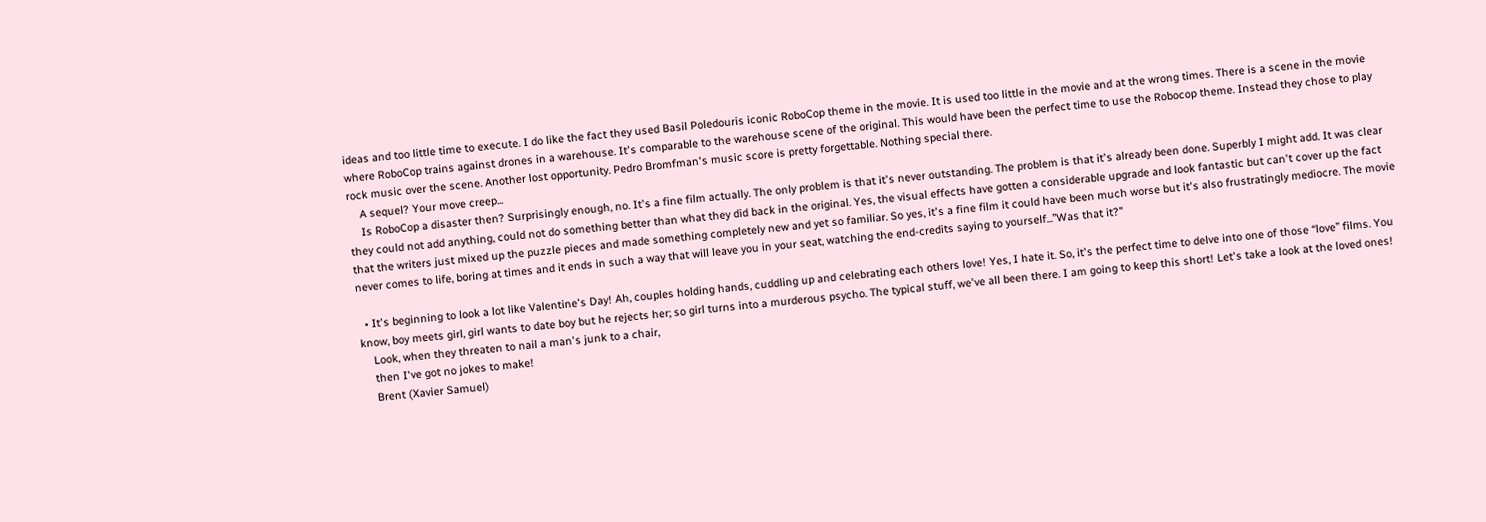ideas and too little time to execute. I do like the fact they used Basil Poledouris iconic RoboCop theme in the movie. It is used too little in the movie and at the wrong times. There is a scene in the movie where RoboCop trains against drones in a warehouse. It's comparable to the warehouse scene of the original. This would have been the perfect time to use the Robocop theme. Instead they chose to play rock music over the scene. Another lost opportunity. Pedro Bromfman's music score is pretty forgettable. Nothing special there.
    A sequel? Your move creep...
    Is RoboCop a disaster then? Surprisingly enough, no. It's a fine film actually. The only problem is that it's never outstanding. The problem is that it's already been done. Superbly I might add. It was clear they could not add anything, could not do something better than what they did back in the original. Yes, the visual effects have gotten a considerable upgrade and look fantastic but can't cover up the fact that the writers just mixed up the puzzle pieces and made something completely new and yet so familiar. So yes, it's a fine film it could have been much worse but it's also frustratingly mediocre. The movie never comes to life, boring at times and it ends in such a way that will leave you in your seat, watching the end-credits saying to yourself...”Was that it?”

  • It's beginning to look a lot like Valentine's Day! Ah, couples holding hands, cuddling up and celebrating each others love! Yes, I hate it. So, it's the perfect time to delve into one of those “love” films. You know, boy meets girl, girl wants to date boy but he rejects her; so girl turns into a murderous psycho. The typical stuff, we've all been there. I am going to keep this short! Let's take a look at the loved ones!
    Look, when they threaten to nail a man's junk to a chair,
    then I've got no jokes to make!
    Brent (Xavier Samuel)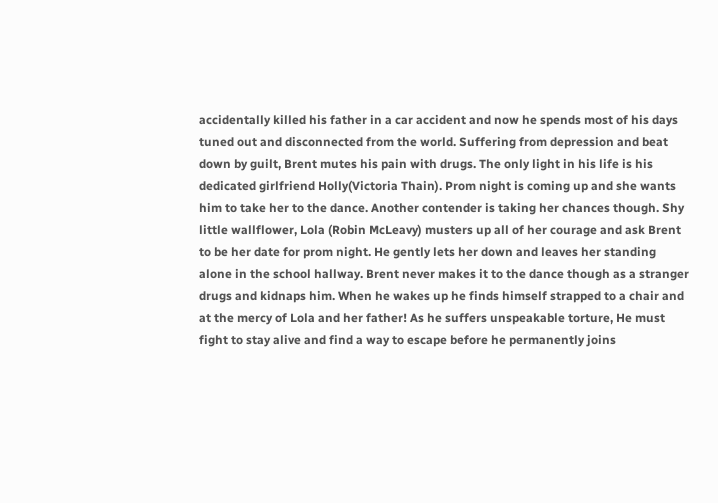accidentally killed his father in a car accident and now he spends most of his days tuned out and disconnected from the world. Suffering from depression and beat down by guilt, Brent mutes his pain with drugs. The only light in his life is his dedicated girlfriend Holly(Victoria Thain). Prom night is coming up and she wants him to take her to the dance. Another contender is taking her chances though. Shy little wallflower, Lola (Robin McLeavy) musters up all of her courage and ask Brent to be her date for prom night. He gently lets her down and leaves her standing alone in the school hallway. Brent never makes it to the dance though as a stranger drugs and kidnaps him. When he wakes up he finds himself strapped to a chair and at the mercy of Lola and her father! As he suffers unspeakable torture, He must fight to stay alive and find a way to escape before he permanently joins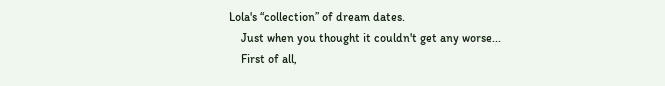Lola's “collection” of dream dates.
    Just when you thought it couldn't get any worse...
    First of all,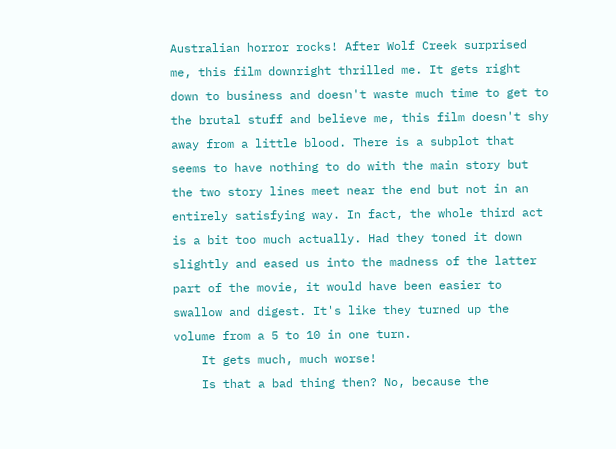Australian horror rocks! After Wolf Creek surprised me, this film downright thrilled me. It gets right down to business and doesn't waste much time to get to the brutal stuff and believe me, this film doesn't shy away from a little blood. There is a subplot that seems to have nothing to do with the main story but the two story lines meet near the end but not in an entirely satisfying way. In fact, the whole third act is a bit too much actually. Had they toned it down slightly and eased us into the madness of the latter part of the movie, it would have been easier to swallow and digest. It's like they turned up the volume from a 5 to 10 in one turn.
    It gets much, much worse!
    Is that a bad thing then? No, because the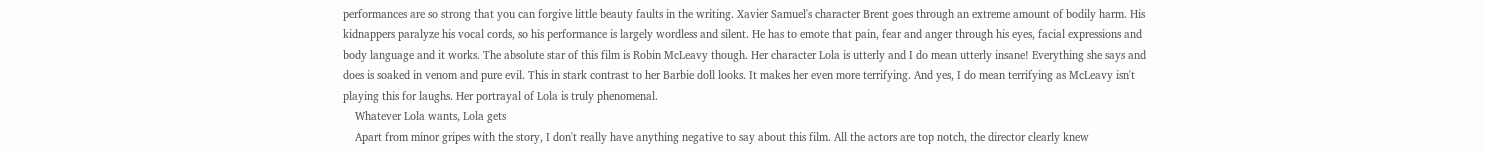performances are so strong that you can forgive little beauty faults in the writing. Xavier Samuel's character Brent goes through an extreme amount of bodily harm. His kidnappers paralyze his vocal cords, so his performance is largely wordless and silent. He has to emote that pain, fear and anger through his eyes, facial expressions and body language and it works. The absolute star of this film is Robin McLeavy though. Her character Lola is utterly and I do mean utterly insane! Everything she says and does is soaked in venom and pure evil. This in stark contrast to her Barbie doll looks. It makes her even more terrifying. And yes, I do mean terrifying as McLeavy isn't playing this for laughs. Her portrayal of Lola is truly phenomenal.
    Whatever Lola wants, Lola gets
    Apart from minor gripes with the story, I don't really have anything negative to say about this film. All the actors are top notch, the director clearly knew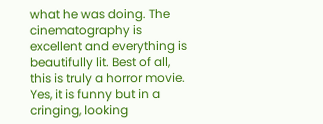what he was doing. The cinematography is excellent and everything is beautifully lit. Best of all, this is truly a horror movie. Yes, it is funny but in a cringing, looking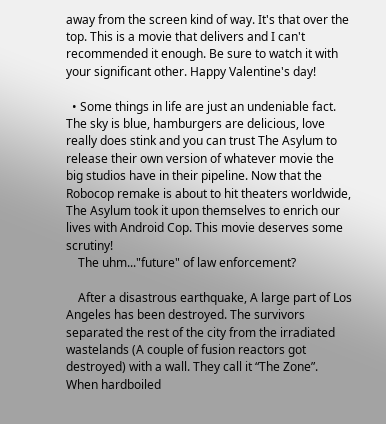away from the screen kind of way. It's that over the top. This is a movie that delivers and I can't recommended it enough. Be sure to watch it with your significant other. Happy Valentine's day!

  • Some things in life are just an undeniable fact. The sky is blue, hamburgers are delicious, love really does stink and you can trust The Asylum to release their own version of whatever movie the big studios have in their pipeline. Now that the Robocop remake is about to hit theaters worldwide, The Asylum took it upon themselves to enrich our lives with Android Cop. This movie deserves some scrutiny!
    The uhm..."future" of law enforcement?

    After a disastrous earthquake, A large part of Los Angeles has been destroyed. The survivors separated the rest of the city from the irradiated wastelands (A couple of fusion reactors got destroyed) with a wall. They call it “The Zone”. When hardboiled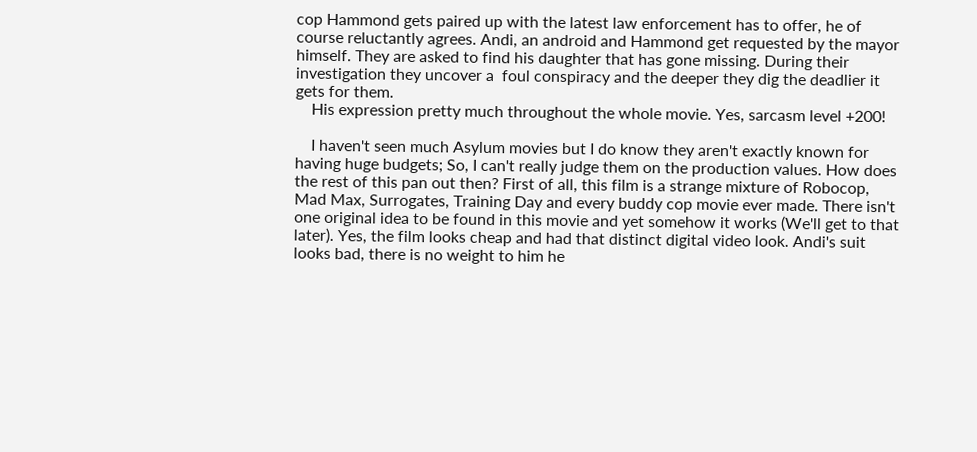cop Hammond gets paired up with the latest law enforcement has to offer, he of course reluctantly agrees. Andi, an android and Hammond get requested by the mayor himself. They are asked to find his daughter that has gone missing. During their investigation they uncover a  foul conspiracy and the deeper they dig the deadlier it gets for them.
    His expression pretty much throughout the whole movie. Yes, sarcasm level +200!

    I haven't seen much Asylum movies but I do know they aren't exactly known for having huge budgets; So, I can't really judge them on the production values. How does the rest of this pan out then? First of all, this film is a strange mixture of Robocop, Mad Max, Surrogates, Training Day and every buddy cop movie ever made. There isn't one original idea to be found in this movie and yet somehow it works (We'll get to that later). Yes, the film looks cheap and had that distinct digital video look. Andi's suit looks bad, there is no weight to him he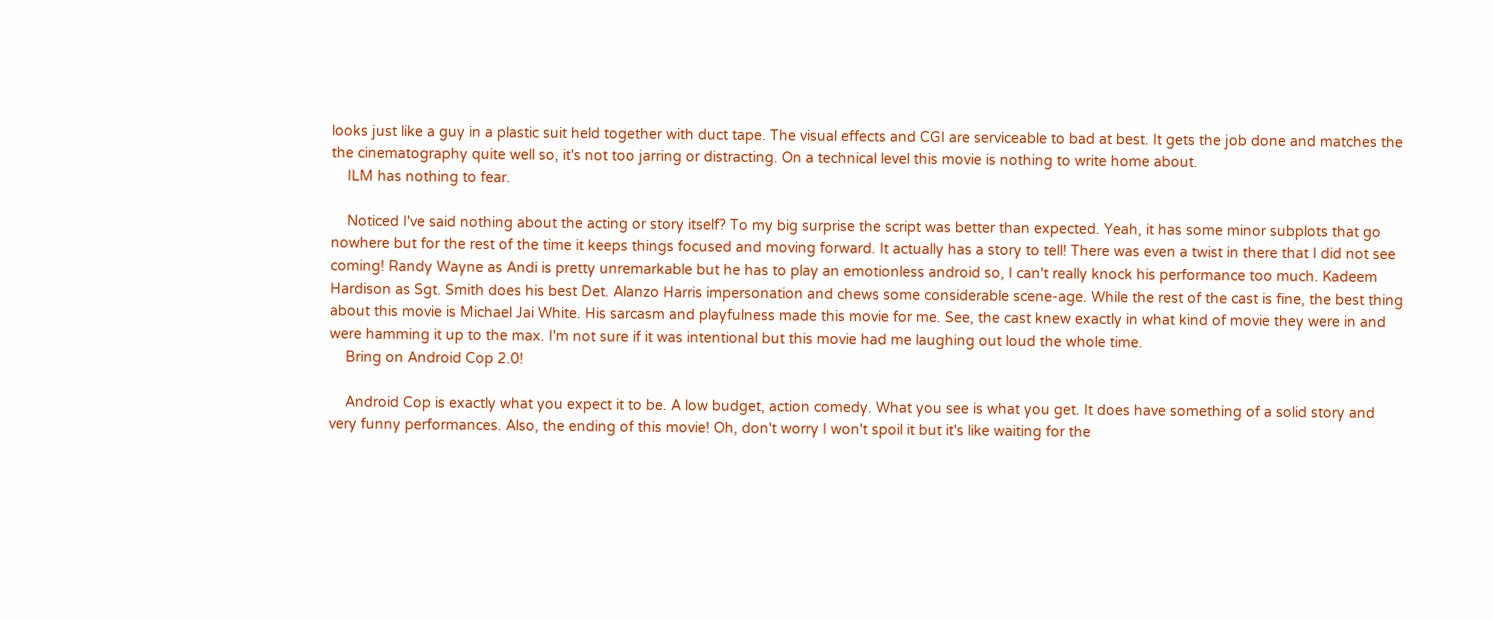looks just like a guy in a plastic suit held together with duct tape. The visual effects and CGI are serviceable to bad at best. It gets the job done and matches the the cinematography quite well so, it's not too jarring or distracting. On a technical level this movie is nothing to write home about.
    ILM has nothing to fear.

    Noticed I've said nothing about the acting or story itself? To my big surprise the script was better than expected. Yeah, it has some minor subplots that go nowhere but for the rest of the time it keeps things focused and moving forward. It actually has a story to tell! There was even a twist in there that I did not see coming! Randy Wayne as Andi is pretty unremarkable but he has to play an emotionless android so, I can't really knock his performance too much. Kadeem Hardison as Sgt. Smith does his best Det. Alanzo Harris impersonation and chews some considerable scene-age. While the rest of the cast is fine, the best thing about this movie is Michael Jai White. His sarcasm and playfulness made this movie for me. See, the cast knew exactly in what kind of movie they were in and were hamming it up to the max. I'm not sure if it was intentional but this movie had me laughing out loud the whole time.
    Bring on Android Cop 2.0!

    Android Cop is exactly what you expect it to be. A low budget, action comedy. What you see is what you get. It does have something of a solid story and very funny performances. Also, the ending of this movie! Oh, don't worry I won't spoil it but it's like waiting for the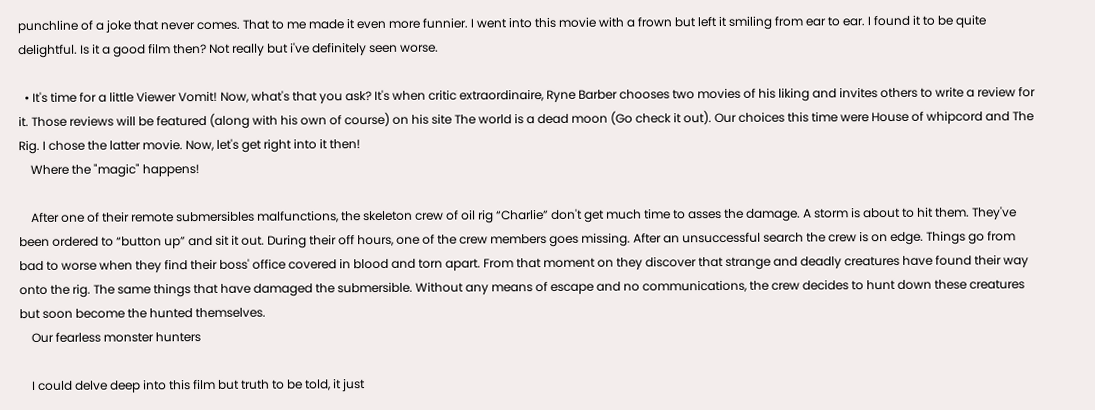punchline of a joke that never comes. That to me made it even more funnier. I went into this movie with a frown but left it smiling from ear to ear. I found it to be quite delightful. Is it a good film then? Not really but i've definitely seen worse.

  • It's time for a little Viewer Vomit! Now, what's that you ask? It's when critic extraordinaire, Ryne Barber chooses two movies of his liking and invites others to write a review for it. Those reviews will be featured (along with his own of course) on his site The world is a dead moon (Go check it out). Our choices this time were House of whipcord and The Rig. I chose the latter movie. Now, let's get right into it then!
    Where the "magic" happens!

    After one of their remote submersibles malfunctions, the skeleton crew of oil rig “Charlie” don't get much time to asses the damage. A storm is about to hit them. They've been ordered to “button up” and sit it out. During their off hours, one of the crew members goes missing. After an unsuccessful search the crew is on edge. Things go from bad to worse when they find their boss' office covered in blood and torn apart. From that moment on they discover that strange and deadly creatures have found their way onto the rig. The same things that have damaged the submersible. Without any means of escape and no communications, the crew decides to hunt down these creatures but soon become the hunted themselves.
    Our fearless monster hunters

    I could delve deep into this film but truth to be told, it just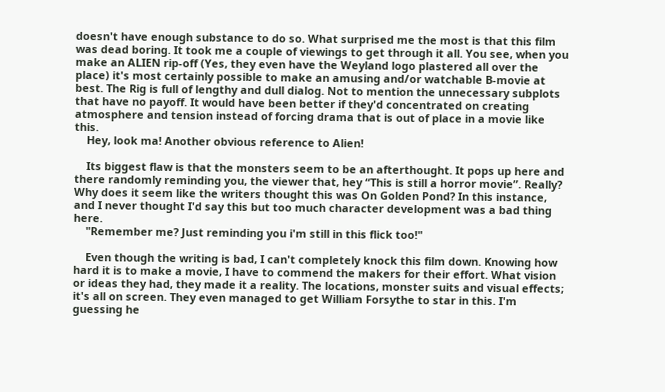doesn't have enough substance to do so. What surprised me the most is that this film was dead boring. It took me a couple of viewings to get through it all. You see, when you make an ALIEN rip-off (Yes, they even have the Weyland logo plastered all over the place) it's most certainly possible to make an amusing and/or watchable B-movie at best. The Rig is full of lengthy and dull dialog. Not to mention the unnecessary subplots that have no payoff. It would have been better if they'd concentrated on creating atmosphere and tension instead of forcing drama that is out of place in a movie like this.
    Hey, look ma! Another obvious reference to Alien!

    Its biggest flaw is that the monsters seem to be an afterthought. It pops up here and there randomly reminding you, the viewer that, hey “This is still a horror movie”. Really? Why does it seem like the writers thought this was On Golden Pond? In this instance, and I never thought I'd say this but too much character development was a bad thing here.
    "Remember me? Just reminding you i'm still in this flick too!"

    Even though the writing is bad, I can't completely knock this film down. Knowing how hard it is to make a movie, I have to commend the makers for their effort. What vision or ideas they had, they made it a reality. The locations, monster suits and visual effects; it's all on screen. They even managed to get William Forsythe to star in this. I'm guessing he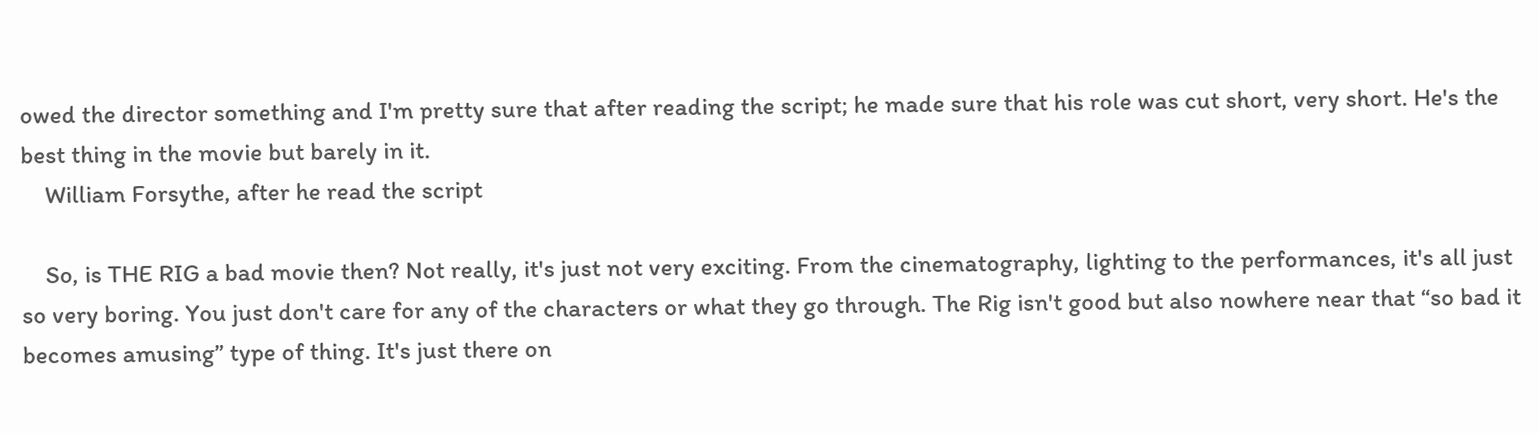owed the director something and I'm pretty sure that after reading the script; he made sure that his role was cut short, very short. He's the best thing in the movie but barely in it.
    William Forsythe, after he read the script

    So, is THE RIG a bad movie then? Not really, it's just not very exciting. From the cinematography, lighting to the performances, it's all just so very boring. You just don't care for any of the characters or what they go through. The Rig isn't good but also nowhere near that “so bad it becomes amusing” type of thing. It's just there on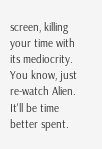screen, killing your time with its mediocrity. You know, just re-watch Alien. It'll be time better spent.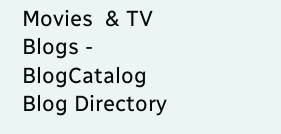Movies  & TV Blogs - BlogCatalog Blog Directory